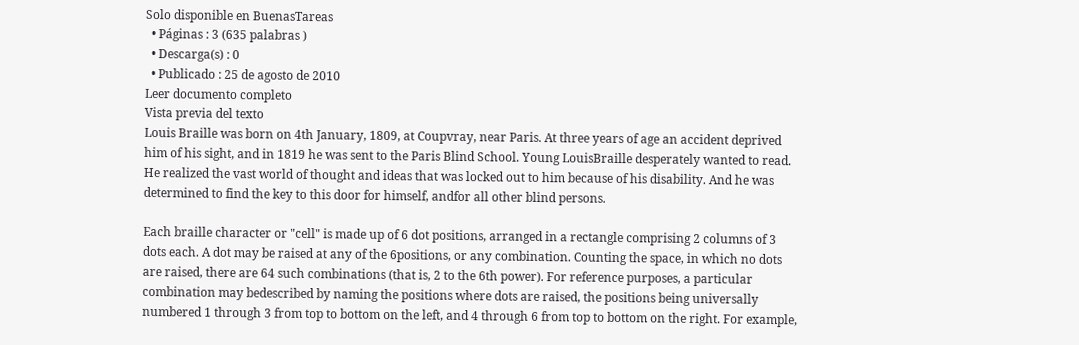Solo disponible en BuenasTareas
  • Páginas : 3 (635 palabras )
  • Descarga(s) : 0
  • Publicado : 25 de agosto de 2010
Leer documento completo
Vista previa del texto
Louis Braille was born on 4th January, 1809, at Coupvray, near Paris. At three years of age an accident deprived him of his sight, and in 1819 he was sent to the Paris Blind School. Young LouisBraille desperately wanted to read. He realized the vast world of thought and ideas that was locked out to him because of his disability. And he was determined to find the key to this door for himself, andfor all other blind persons.

Each braille character or "cell" is made up of 6 dot positions, arranged in a rectangle comprising 2 columns of 3 dots each. A dot may be raised at any of the 6positions, or any combination. Counting the space, in which no dots are raised, there are 64 such combinations (that is, 2 to the 6th power). For reference purposes, a particular combination may bedescribed by naming the positions where dots are raised, the positions being universally numbered 1 through 3 from top to bottom on the left, and 4 through 6 from top to bottom on the right. For example,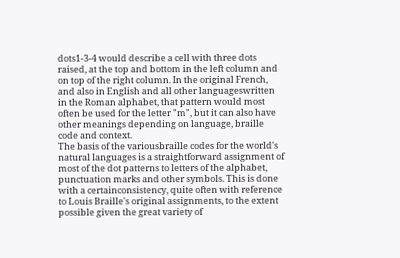dots1-3-4 would describe a cell with three dots raised, at the top and bottom in the left column and on top of the right column. In the original French, and also in English and all other languageswritten in the Roman alphabet, that pattern would most often be used for the letter "m", but it can also have other meanings depending on language, braille code and context.
The basis of the variousbraille codes for the world's natural languages is a straightforward assignment of most of the dot patterns to letters of the alphabet, punctuation marks and other symbols. This is done with a certainconsistency, quite often with reference to Louis Braille's original assignments, to the extent possible given the great variety of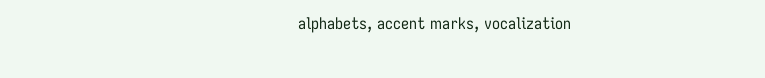alphabets, accent marks, vocalization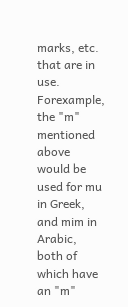marks, etc. that are in use. Forexample, the "m" mentioned above would be used for mu in Greek, and mim in Arabic, both of which have an "m"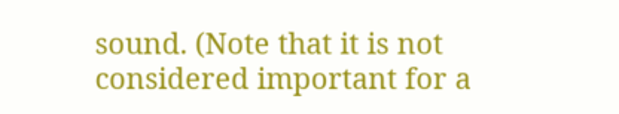sound. (Note that it is not considered important for a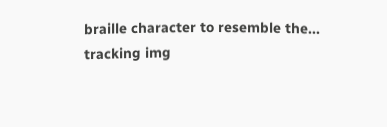braille character to resemble the...
tracking img